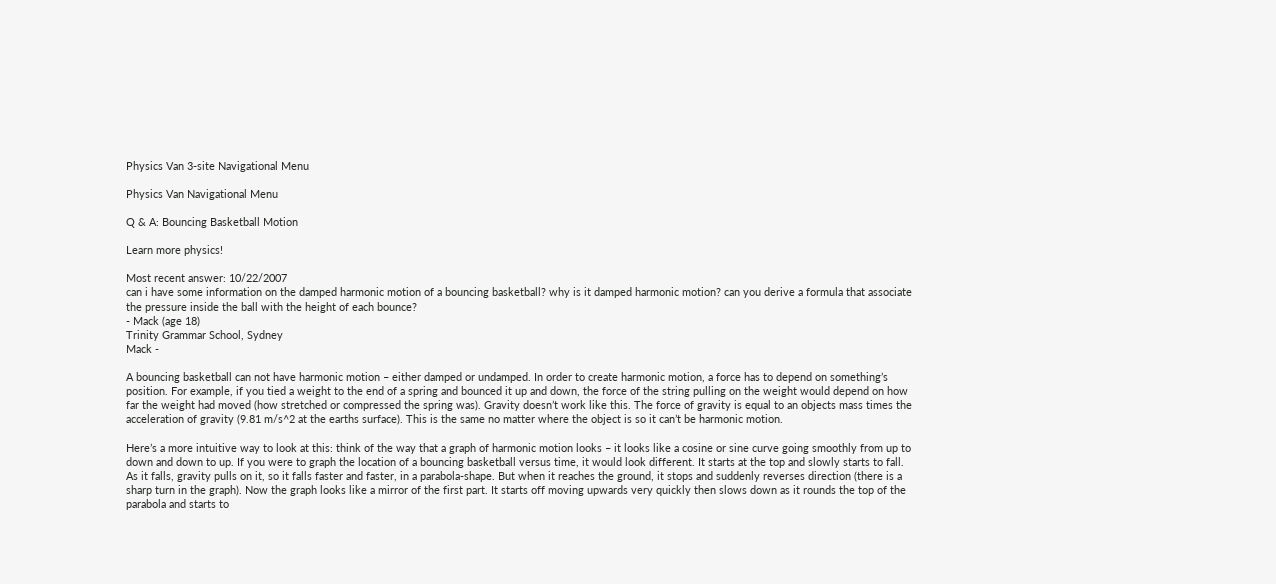Physics Van 3-site Navigational Menu

Physics Van Navigational Menu

Q & A: Bouncing Basketball Motion

Learn more physics!

Most recent answer: 10/22/2007
can i have some information on the damped harmonic motion of a bouncing basketball? why is it damped harmonic motion? can you derive a formula that associate the pressure inside the ball with the height of each bounce?
- Mack (age 18)
Trinity Grammar School, Sydney
Mack -

A bouncing basketball can not have harmonic motion – either damped or undamped. In order to create harmonic motion, a force has to depend on something’s position. For example, if you tied a weight to the end of a spring and bounced it up and down, the force of the string pulling on the weight would depend on how far the weight had moved (how stretched or compressed the spring was). Gravity doesn’t work like this. The force of gravity is equal to an objects mass times the acceleration of gravity (9.81 m/s^2 at the earths surface). This is the same no matter where the object is so it can’t be harmonic motion.

Here’s a more intuitive way to look at this: think of the way that a graph of harmonic motion looks – it looks like a cosine or sine curve going smoothly from up to down and down to up. If you were to graph the location of a bouncing basketball versus time, it would look different. It starts at the top and slowly starts to fall. As it falls, gravity pulls on it, so it falls faster and faster, in a parabola-shape. But when it reaches the ground, it stops and suddenly reverses direction (there is a sharp turn in the graph). Now the graph looks like a mirror of the first part. It starts off moving upwards very quickly then slows down as it rounds the top of the parabola and starts to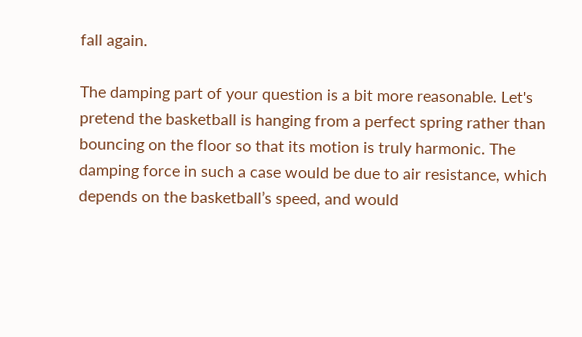fall again.

The damping part of your question is a bit more reasonable. Let's pretend the basketball is hanging from a perfect spring rather than bouncing on the floor so that its motion is truly harmonic. The damping force in such a case would be due to air resistance, which depends on the basketball’s speed, and would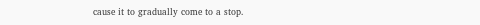cause it to gradually come to a stop.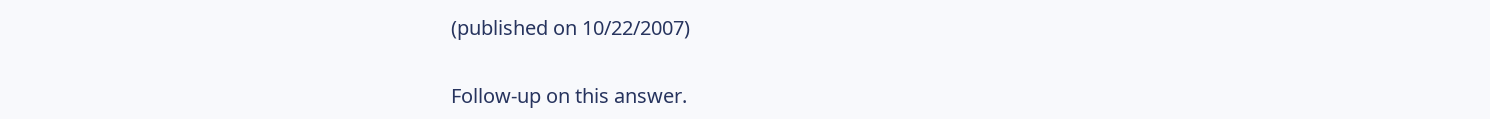(published on 10/22/2007)

Follow-up on this answer.